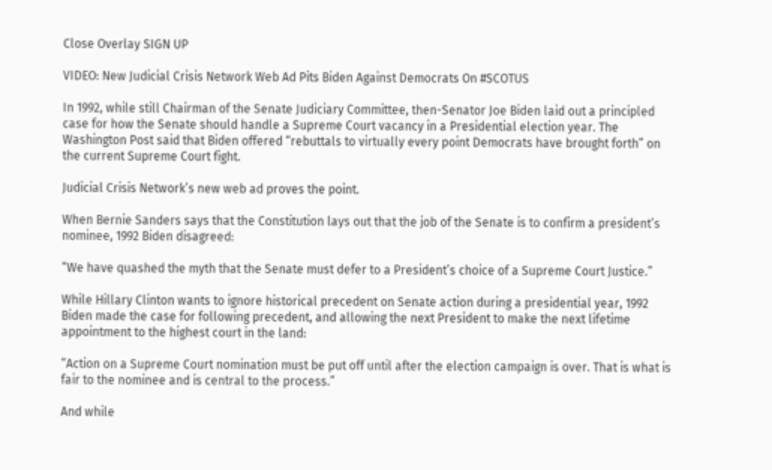Close Overlay SIGN UP

VIDEO: New Judicial Crisis Network Web Ad Pits Biden Against Democrats On #SCOTUS

In 1992, while still Chairman of the Senate Judiciary Committee, then-Senator Joe Biden laid out a principled case for how the Senate should handle a Supreme Court vacancy in a Presidential election year. The Washington Post said that Biden offered “rebuttals to virtually every point Democrats have brought forth” on the current Supreme Court fight.

Judicial Crisis Network’s new web ad proves the point.

When Bernie Sanders says that the Constitution lays out that the job of the Senate is to confirm a president’s nominee, 1992 Biden disagreed:

“We have quashed the myth that the Senate must defer to a President’s choice of a Supreme Court Justice.”

While Hillary Clinton wants to ignore historical precedent on Senate action during a presidential year, 1992 Biden made the case for following precedent, and allowing the next President to make the next lifetime appointment to the highest court in the land:

“Action on a Supreme Court nomination must be put off until after the election campaign is over. That is what is fair to the nominee and is central to the process.”

And while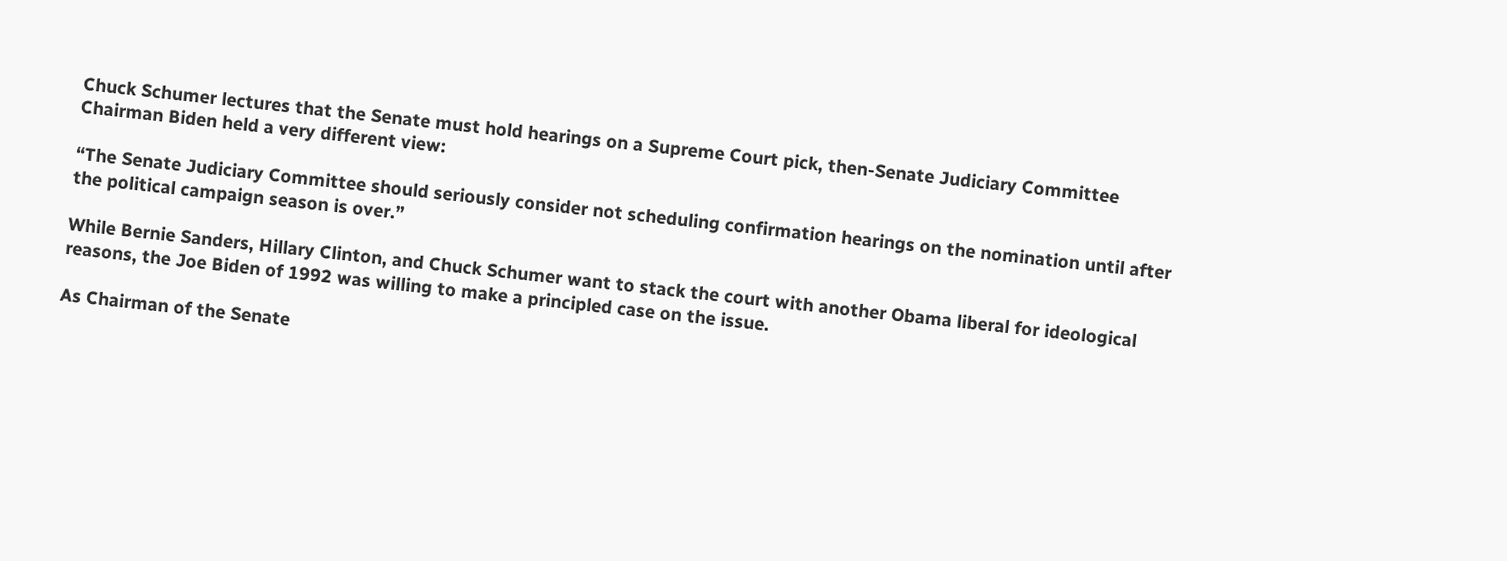Chuck Schumer lectures that the Senate must hold hearings on a Supreme Court pick, then-Senate Judiciary Committee Chairman Biden held a very different view:

“The Senate Judiciary Committee should seriously consider not scheduling confirmation hearings on the nomination until after the political campaign season is over.”

While Bernie Sanders, Hillary Clinton, and Chuck Schumer want to stack the court with another Obama liberal for ideological reasons, the Joe Biden of 1992 was willing to make a principled case on the issue.

As Chairman of the Senate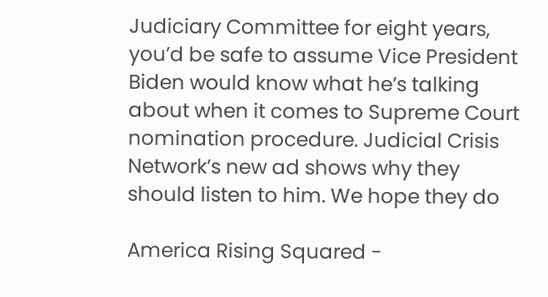Judiciary Committee for eight years, you’d be safe to assume Vice President Biden would know what he’s talking about when it comes to Supreme Court nomination procedure. Judicial Crisis Network’s new ad shows why they should listen to him. We hope they do

America Rising Squared -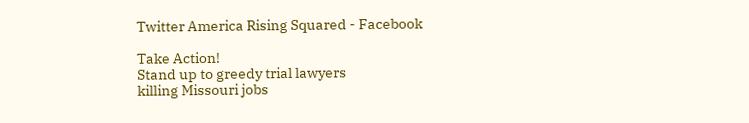Twitter America Rising Squared - Facebook

Take Action!
Stand up to greedy trial lawyers
killing Missouri jobs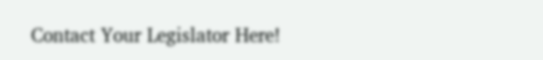Contact Your Legislator Here!